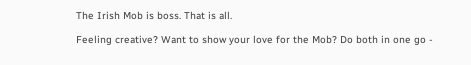The Irish Mob is boss. That is all.

Feeling creative? Want to show your love for the Mob? Do both in one go -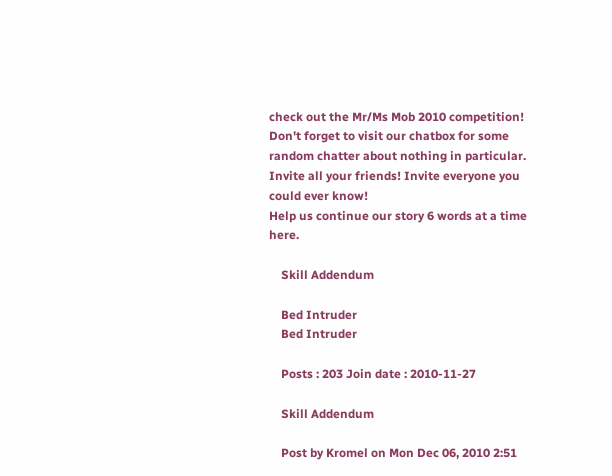check out the Mr/Ms Mob 2010 competition!
Don't forget to visit our chatbox for some random chatter about nothing in particular.
Invite all your friends! Invite everyone you could ever know!
Help us continue our story 6 words at a time here.

    Skill Addendum

    Bed Intruder
    Bed Intruder

    Posts : 203 Join date : 2010-11-27

    Skill Addendum

    Post by Kromel on Mon Dec 06, 2010 2:51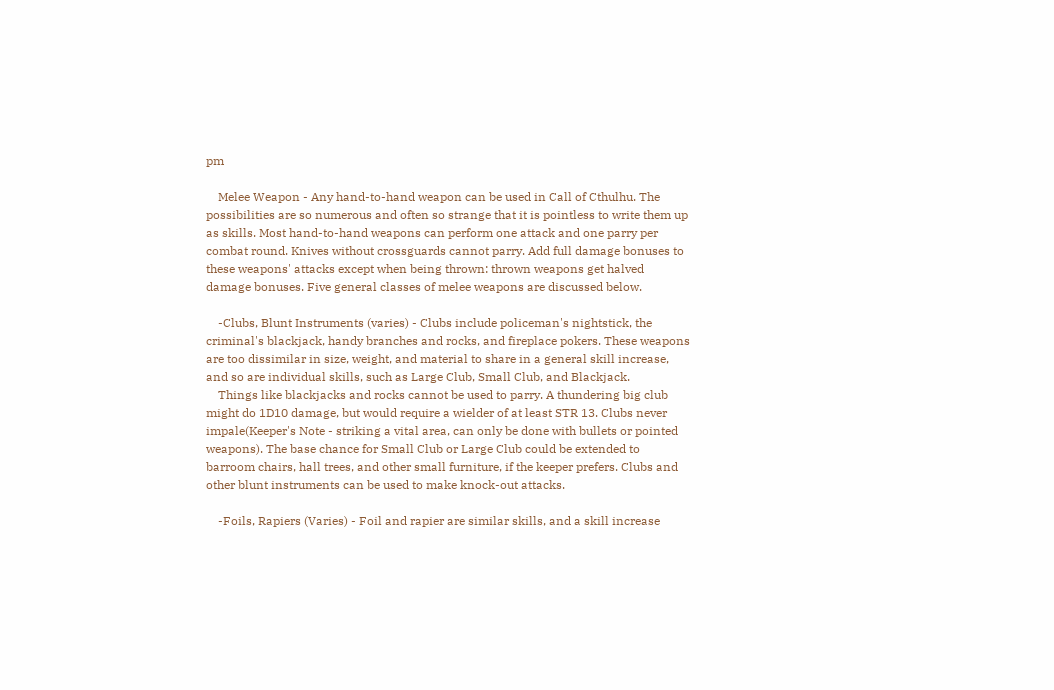pm

    Melee Weapon - Any hand-to-hand weapon can be used in Call of Cthulhu. The possibilities are so numerous and often so strange that it is pointless to write them up as skills. Most hand-to-hand weapons can perform one attack and one parry per combat round. Knives without crossguards cannot parry. Add full damage bonuses to these weapons' attacks except when being thrown: thrown weapons get halved damage bonuses. Five general classes of melee weapons are discussed below.

    -Clubs, Blunt Instruments (varies) - Clubs include policeman's nightstick, the criminal's blackjack, handy branches and rocks, and fireplace pokers. These weapons are too dissimilar in size, weight, and material to share in a general skill increase, and so are individual skills, such as Large Club, Small Club, and Blackjack.
    Things like blackjacks and rocks cannot be used to parry. A thundering big club might do 1D10 damage, but would require a wielder of at least STR 13. Clubs never impale(Keeper's Note - striking a vital area, can only be done with bullets or pointed weapons). The base chance for Small Club or Large Club could be extended to barroom chairs, hall trees, and other small furniture, if the keeper prefers. Clubs and other blunt instruments can be used to make knock-out attacks.

    -Foils, Rapiers (Varies) - Foil and rapier are similar skills, and a skill increase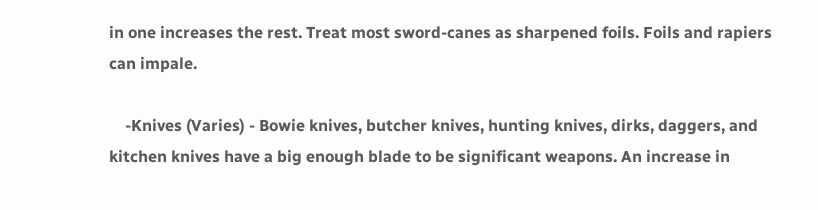in one increases the rest. Treat most sword-canes as sharpened foils. Foils and rapiers can impale.

    -Knives (Varies) - Bowie knives, butcher knives, hunting knives, dirks, daggers, and kitchen knives have a big enough blade to be significant weapons. An increase in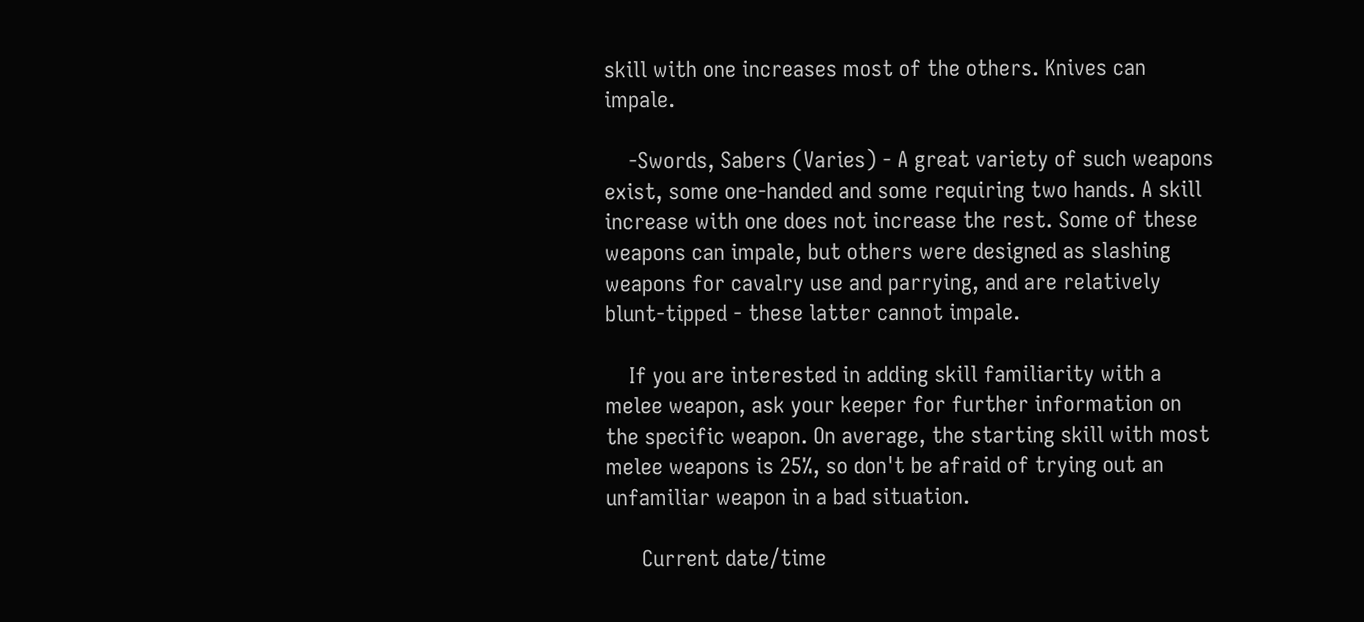skill with one increases most of the others. Knives can impale.

    -Swords, Sabers (Varies) - A great variety of such weapons exist, some one-handed and some requiring two hands. A skill increase with one does not increase the rest. Some of these weapons can impale, but others were designed as slashing weapons for cavalry use and parrying, and are relatively blunt-tipped - these latter cannot impale.

    If you are interested in adding skill familiarity with a melee weapon, ask your keeper for further information on the specific weapon. On average, the starting skill with most melee weapons is 25%, so don't be afraid of trying out an unfamiliar weapon in a bad situation.

      Current date/time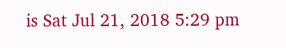is Sat Jul 21, 2018 5:29 pm